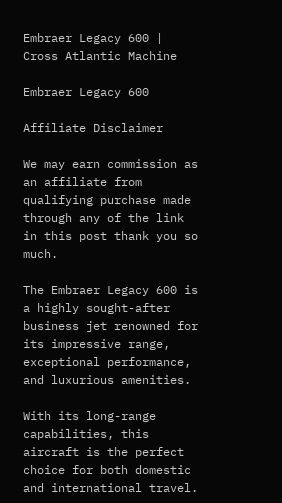Embraer Legacy 600 | Cross Atlantic Machine

Embraer Legacy 600

Affiliate Disclaimer

We may earn commission as an affiliate from qualifying purchase made through any of the link in this post thank you so much.

The Embraer Legacy 600 is a highly sought-after business jet renowned for its impressive range, exceptional performance, and luxurious amenities.

With its long-range capabilities, this aircraft is the perfect choice for both domestic and international travel.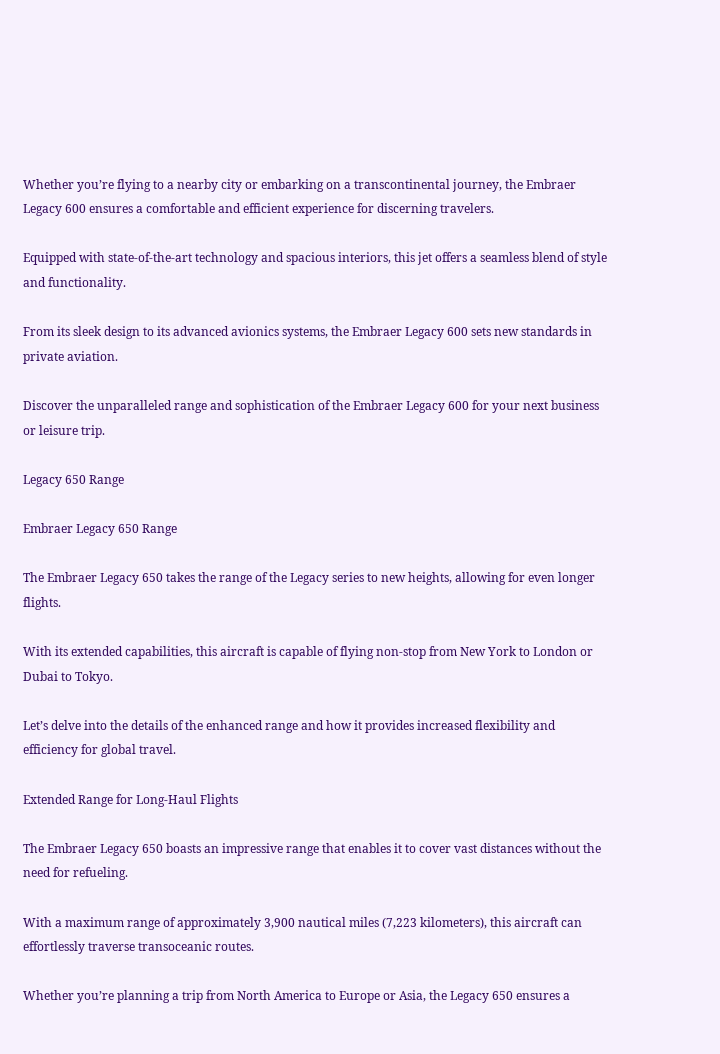Whether you’re flying to a nearby city or embarking on a transcontinental journey, the Embraer Legacy 600 ensures a comfortable and efficient experience for discerning travelers.

Equipped with state-of-the-art technology and spacious interiors, this jet offers a seamless blend of style and functionality.

From its sleek design to its advanced avionics systems, the Embraer Legacy 600 sets new standards in private aviation.

Discover the unparalleled range and sophistication of the Embraer Legacy 600 for your next business or leisure trip.

Legacy 650 Range

Embraer Legacy 650 Range

The Embraer Legacy 650 takes the range of the Legacy series to new heights, allowing for even longer flights.

With its extended capabilities, this aircraft is capable of flying non-stop from New York to London or Dubai to Tokyo.

Let’s delve into the details of the enhanced range and how it provides increased flexibility and efficiency for global travel.

Extended Range for Long-Haul Flights

The Embraer Legacy 650 boasts an impressive range that enables it to cover vast distances without the need for refueling.

With a maximum range of approximately 3,900 nautical miles (7,223 kilometers), this aircraft can effortlessly traverse transoceanic routes.

Whether you’re planning a trip from North America to Europe or Asia, the Legacy 650 ensures a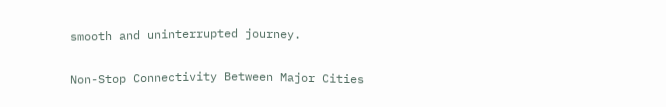smooth and uninterrupted journey.

Non-Stop Connectivity Between Major Cities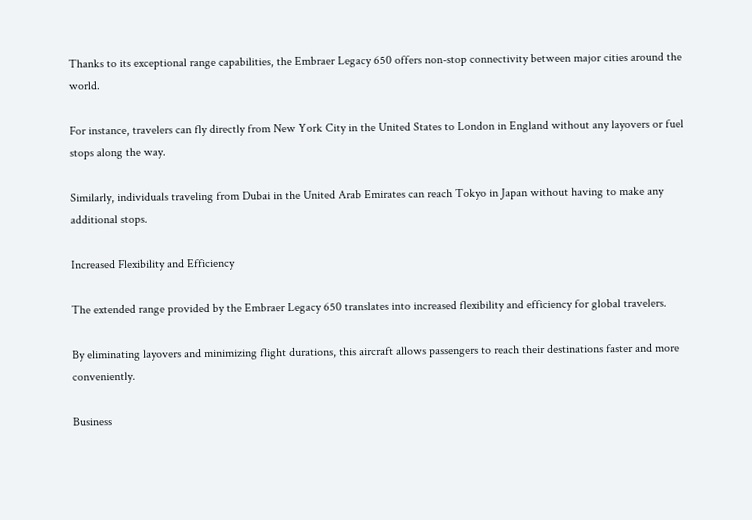Thanks to its exceptional range capabilities, the Embraer Legacy 650 offers non-stop connectivity between major cities around the world.

For instance, travelers can fly directly from New York City in the United States to London in England without any layovers or fuel stops along the way.

Similarly, individuals traveling from Dubai in the United Arab Emirates can reach Tokyo in Japan without having to make any additional stops.

Increased Flexibility and Efficiency

The extended range provided by the Embraer Legacy 650 translates into increased flexibility and efficiency for global travelers.

By eliminating layovers and minimizing flight durations, this aircraft allows passengers to reach their destinations faster and more conveniently.

Business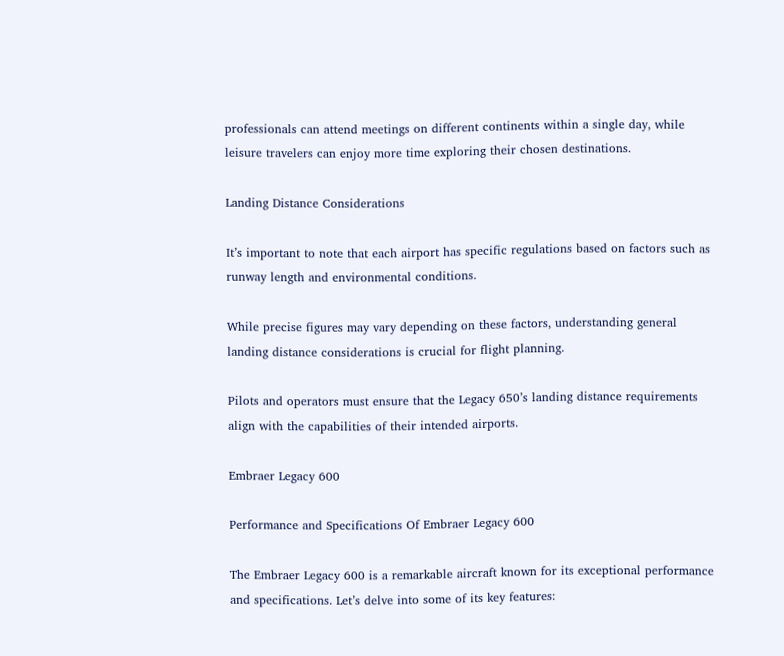professionals can attend meetings on different continents within a single day, while leisure travelers can enjoy more time exploring their chosen destinations.

Landing Distance Considerations

It’s important to note that each airport has specific regulations based on factors such as runway length and environmental conditions.

While precise figures may vary depending on these factors, understanding general landing distance considerations is crucial for flight planning.

Pilots and operators must ensure that the Legacy 650’s landing distance requirements align with the capabilities of their intended airports.

Embraer Legacy 600

Performance and Specifications Of Embraer Legacy 600

The Embraer Legacy 600 is a remarkable aircraft known for its exceptional performance and specifications. Let’s delve into some of its key features: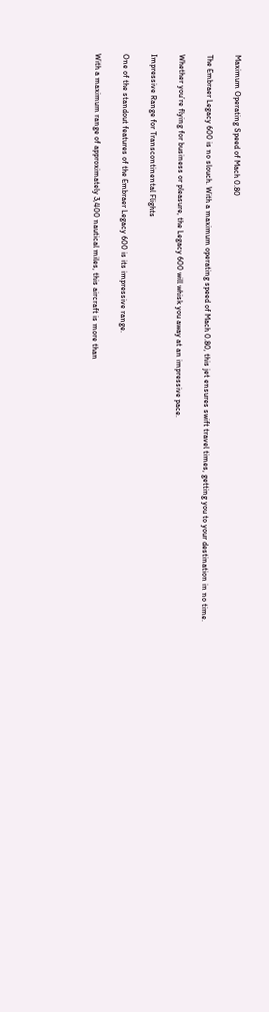Maximum Operating Speed of Mach 0.80

The Embraer Legacy 600 is no slouch. With a maximum operating speed of Mach 0.80, this jet ensures swift travel times, getting you to your destination in no time.

Whether you’re flying for business or pleasure, the Legacy 600 will whisk you away at an impressive pace.

Impressive Range for Transcontinental Flights

One of the standout features of the Embraer Legacy 600 is its impressive range.

With a maximum range of approximately 3,400 nautical miles, this aircraft is more than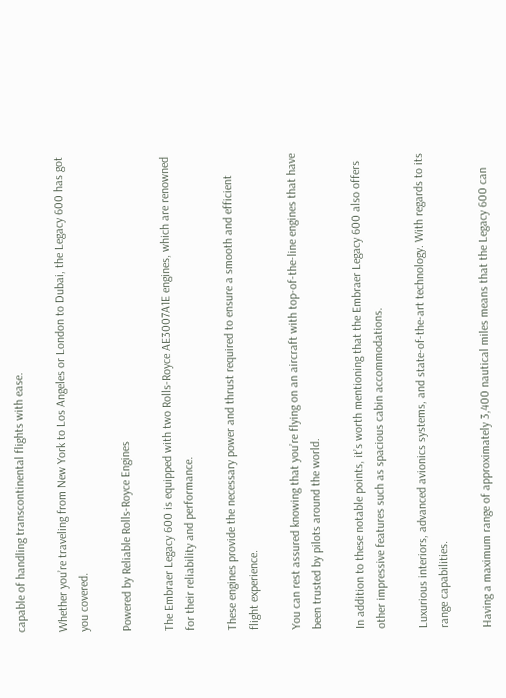capable of handling transcontinental flights with ease.

Whether you’re traveling from New York to Los Angeles or London to Dubai, the Legacy 600 has got you covered.

Powered by Reliable Rolls-Royce Engines

The Embraer Legacy 600 is equipped with two Rolls-Royce AE3007A1E engines, which are renowned for their reliability and performance.

These engines provide the necessary power and thrust required to ensure a smooth and efficient flight experience.

You can rest assured knowing that you’re flying on an aircraft with top-of-the-line engines that have been trusted by pilots around the world.

In addition to these notable points, it’s worth mentioning that the Embraer Legacy 600 also offers other impressive features such as spacious cabin accommodations.

Luxurious interiors, advanced avionics systems, and state-of-the-art technology. With regards to its range capabilities.

Having a maximum range of approximately 3,400 nautical miles means that the Legacy 600 can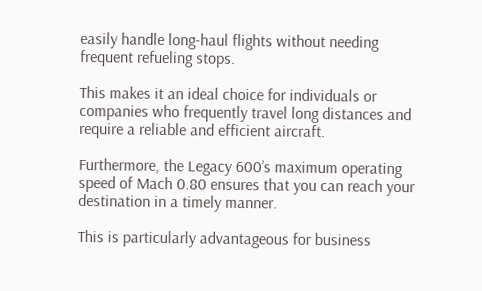easily handle long-haul flights without needing frequent refueling stops.

This makes it an ideal choice for individuals or companies who frequently travel long distances and require a reliable and efficient aircraft.

Furthermore, the Legacy 600’s maximum operating speed of Mach 0.80 ensures that you can reach your destination in a timely manner.

This is particularly advantageous for business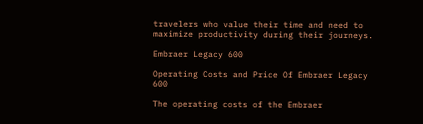travelers who value their time and need to maximize productivity during their journeys.

Embraer Legacy 600

Operating Costs and Price Of Embraer Legacy 600

The operating costs of the Embraer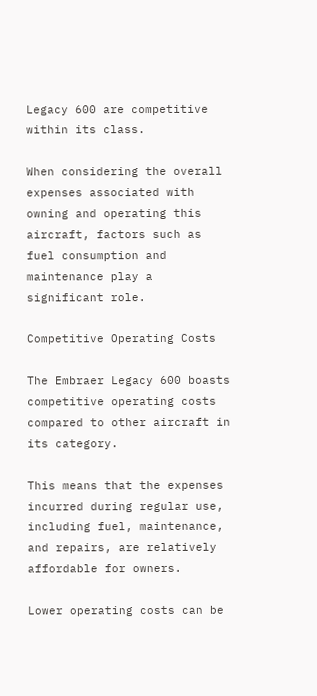Legacy 600 are competitive within its class.

When considering the overall expenses associated with owning and operating this aircraft, factors such as fuel consumption and maintenance play a significant role.

Competitive Operating Costs

The Embraer Legacy 600 boasts competitive operating costs compared to other aircraft in its category.

This means that the expenses incurred during regular use, including fuel, maintenance, and repairs, are relatively affordable for owners.

Lower operating costs can be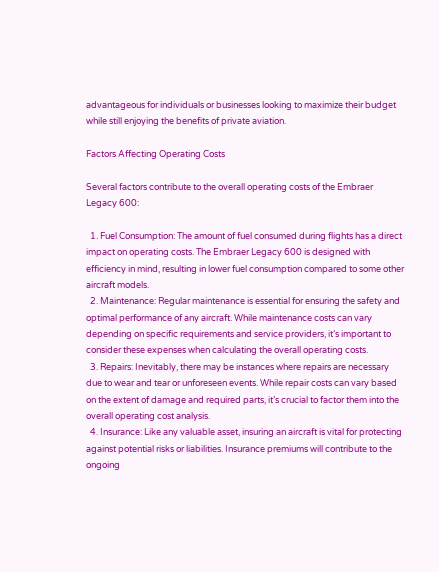advantageous for individuals or businesses looking to maximize their budget while still enjoying the benefits of private aviation.

Factors Affecting Operating Costs

Several factors contribute to the overall operating costs of the Embraer Legacy 600:

  1. Fuel Consumption: The amount of fuel consumed during flights has a direct impact on operating costs. The Embraer Legacy 600 is designed with efficiency in mind, resulting in lower fuel consumption compared to some other aircraft models.
  2. Maintenance: Regular maintenance is essential for ensuring the safety and optimal performance of any aircraft. While maintenance costs can vary depending on specific requirements and service providers, it’s important to consider these expenses when calculating the overall operating costs.
  3. Repairs: Inevitably, there may be instances where repairs are necessary due to wear and tear or unforeseen events. While repair costs can vary based on the extent of damage and required parts, it’s crucial to factor them into the overall operating cost analysis.
  4. Insurance: Like any valuable asset, insuring an aircraft is vital for protecting against potential risks or liabilities. Insurance premiums will contribute to the ongoing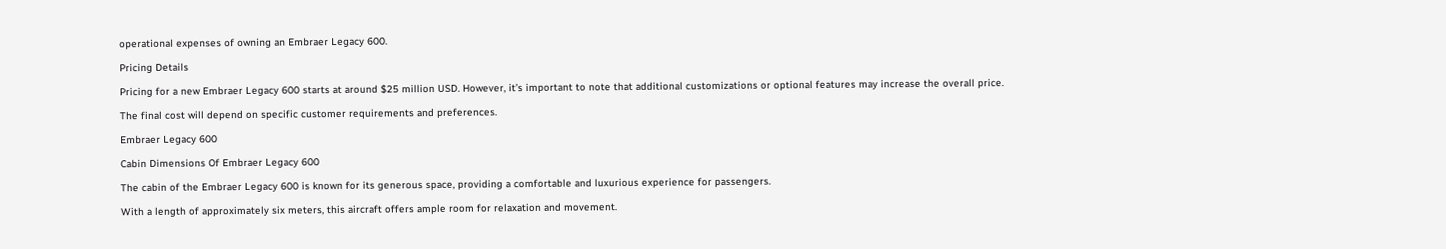operational expenses of owning an Embraer Legacy 600.

Pricing Details

Pricing for a new Embraer Legacy 600 starts at around $25 million USD. However, it’s important to note that additional customizations or optional features may increase the overall price.

The final cost will depend on specific customer requirements and preferences.

Embraer Legacy 600

Cabin Dimensions Of Embraer Legacy 600

The cabin of the Embraer Legacy 600 is known for its generous space, providing a comfortable and luxurious experience for passengers.

With a length of approximately six meters, this aircraft offers ample room for relaxation and movement.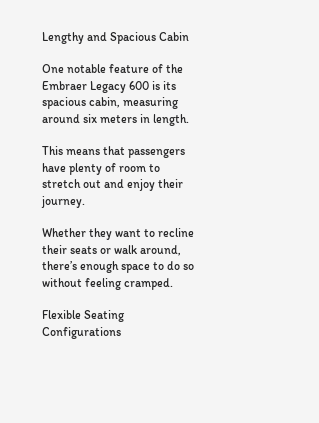Lengthy and Spacious Cabin

One notable feature of the Embraer Legacy 600 is its spacious cabin, measuring around six meters in length.

This means that passengers have plenty of room to stretch out and enjoy their journey.

Whether they want to recline their seats or walk around, there’s enough space to do so without feeling cramped.

Flexible Seating Configurations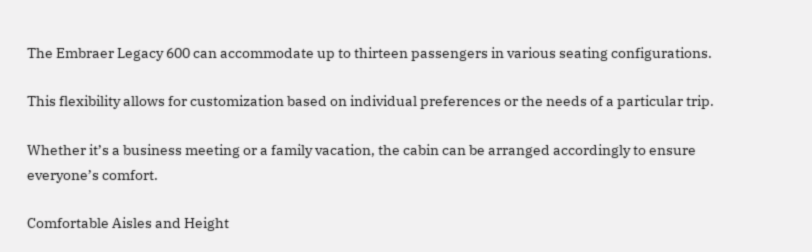The Embraer Legacy 600 can accommodate up to thirteen passengers in various seating configurations.

This flexibility allows for customization based on individual preferences or the needs of a particular trip.

Whether it’s a business meeting or a family vacation, the cabin can be arranged accordingly to ensure everyone’s comfort.

Comfortable Aisles and Height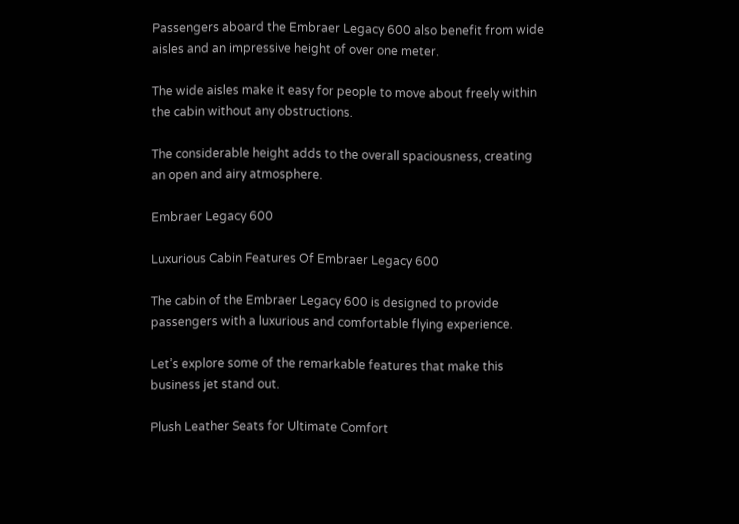Passengers aboard the Embraer Legacy 600 also benefit from wide aisles and an impressive height of over one meter.

The wide aisles make it easy for people to move about freely within the cabin without any obstructions.

The considerable height adds to the overall spaciousness, creating an open and airy atmosphere.

Embraer Legacy 600

Luxurious Cabin Features Of Embraer Legacy 600

The cabin of the Embraer Legacy 600 is designed to provide passengers with a luxurious and comfortable flying experience.

Let’s explore some of the remarkable features that make this business jet stand out.

Plush Leather Seats for Ultimate Comfort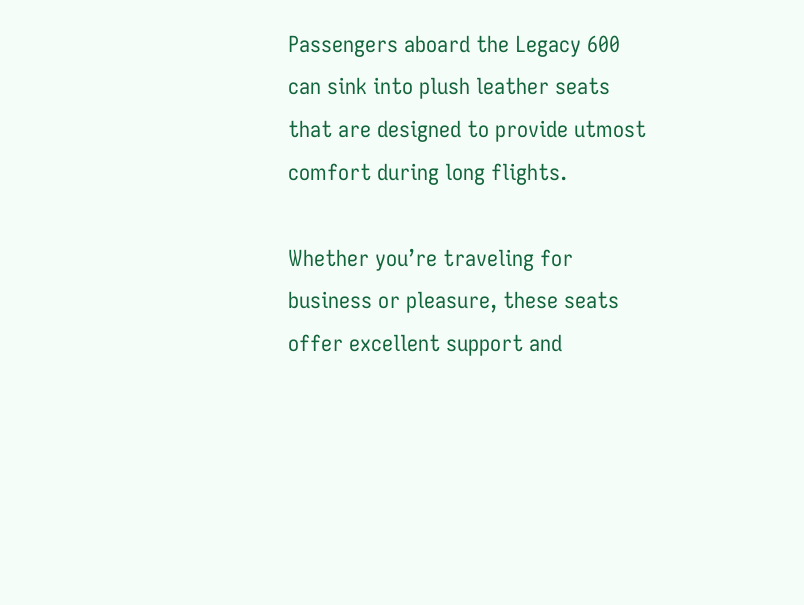Passengers aboard the Legacy 600 can sink into plush leather seats that are designed to provide utmost comfort during long flights.

Whether you’re traveling for business or pleasure, these seats offer excellent support and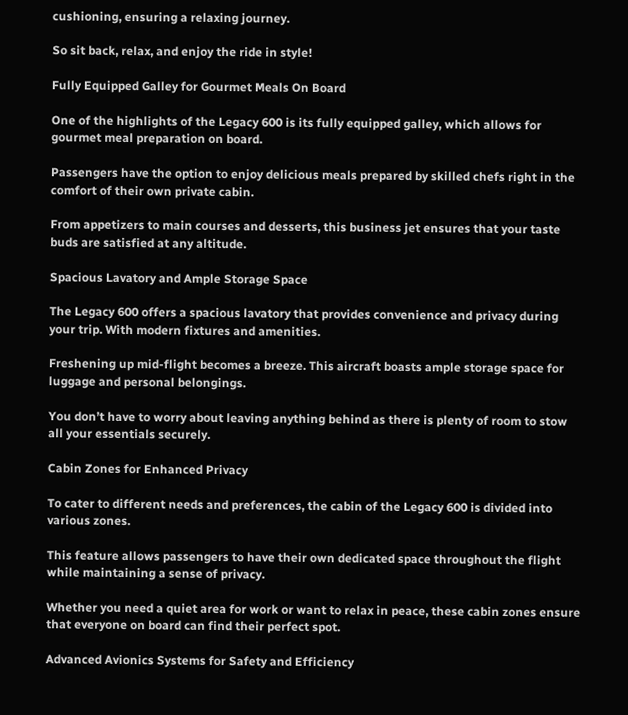cushioning, ensuring a relaxing journey.

So sit back, relax, and enjoy the ride in style!

Fully Equipped Galley for Gourmet Meals On Board

One of the highlights of the Legacy 600 is its fully equipped galley, which allows for gourmet meal preparation on board.

Passengers have the option to enjoy delicious meals prepared by skilled chefs right in the comfort of their own private cabin.

From appetizers to main courses and desserts, this business jet ensures that your taste buds are satisfied at any altitude.

Spacious Lavatory and Ample Storage Space

The Legacy 600 offers a spacious lavatory that provides convenience and privacy during your trip. With modern fixtures and amenities.

Freshening up mid-flight becomes a breeze. This aircraft boasts ample storage space for luggage and personal belongings.

You don’t have to worry about leaving anything behind as there is plenty of room to stow all your essentials securely.

Cabin Zones for Enhanced Privacy

To cater to different needs and preferences, the cabin of the Legacy 600 is divided into various zones.

This feature allows passengers to have their own dedicated space throughout the flight while maintaining a sense of privacy.

Whether you need a quiet area for work or want to relax in peace, these cabin zones ensure that everyone on board can find their perfect spot.

Advanced Avionics Systems for Safety and Efficiency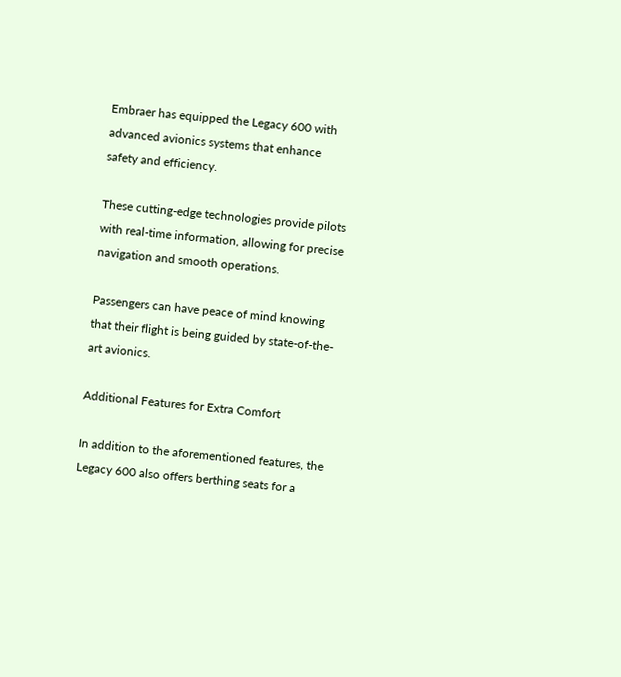Embraer has equipped the Legacy 600 with advanced avionics systems that enhance safety and efficiency.

These cutting-edge technologies provide pilots with real-time information, allowing for precise navigation and smooth operations.

Passengers can have peace of mind knowing that their flight is being guided by state-of-the-art avionics.

Additional Features for Extra Comfort

In addition to the aforementioned features, the Legacy 600 also offers berthing seats for a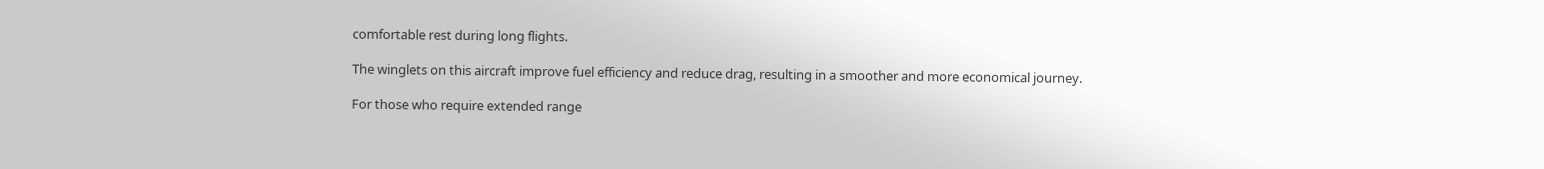comfortable rest during long flights.

The winglets on this aircraft improve fuel efficiency and reduce drag, resulting in a smoother and more economical journey.

For those who require extended range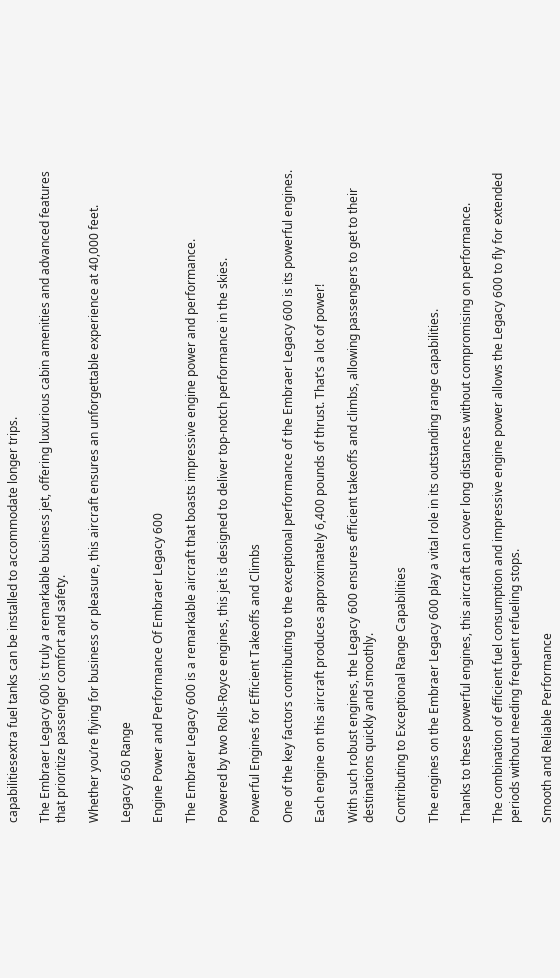capabilitiesextra fuel tanks can be installed to accommodate longer trips.

The Embraer Legacy 600 is truly a remarkable business jet, offering luxurious cabin amenities and advanced features that prioritize passenger comfort and safety.

Whether you’re flying for business or pleasure, this aircraft ensures an unforgettable experience at 40,000 feet.

Legacy 650 Range

Engine Power and Performance Of Embraer Legacy 600

The Embraer Legacy 600 is a remarkable aircraft that boasts impressive engine power and performance.

Powered by two Rolls-Royce engines, this jet is designed to deliver top-notch performance in the skies.

Powerful Engines for Efficient Takeoffs and Climbs

One of the key factors contributing to the exceptional performance of the Embraer Legacy 600 is its powerful engines.

Each engine on this aircraft produces approximately 6,400 pounds of thrust. That’s a lot of power!

With such robust engines, the Legacy 600 ensures efficient takeoffs and climbs, allowing passengers to get to their destinations quickly and smoothly.

Contributing to Exceptional Range Capabilities

The engines on the Embraer Legacy 600 play a vital role in its outstanding range capabilities.

Thanks to these powerful engines, this aircraft can cover long distances without compromising on performance.

The combination of efficient fuel consumption and impressive engine power allows the Legacy 600 to fly for extended periods without needing frequent refueling stops.

Smooth and Reliable Performance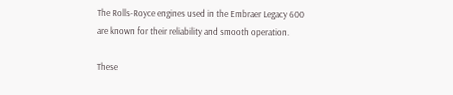The Rolls-Royce engines used in the Embraer Legacy 600 are known for their reliability and smooth operation.

These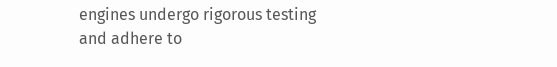engines undergo rigorous testing and adhere to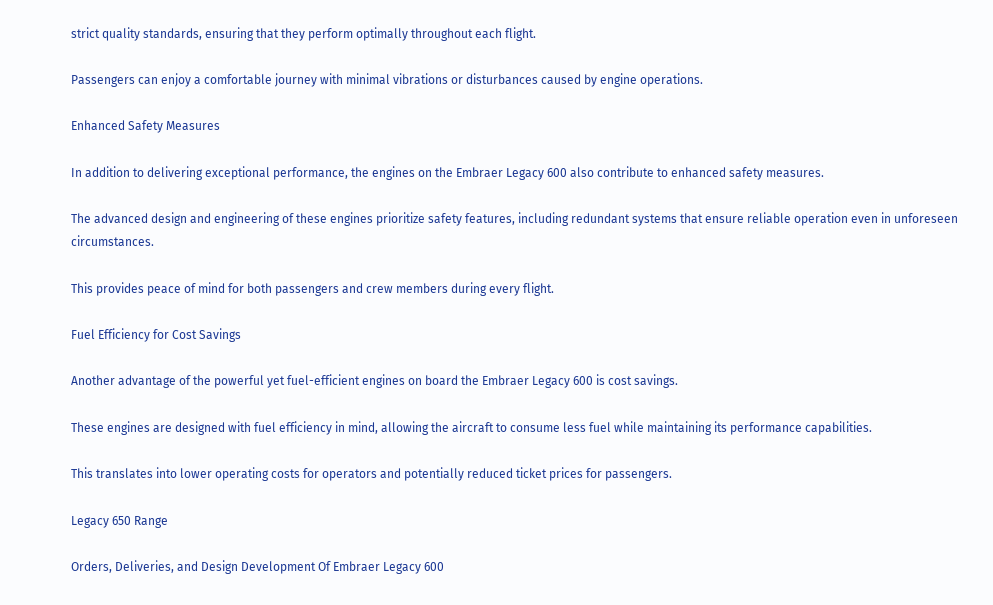strict quality standards, ensuring that they perform optimally throughout each flight.

Passengers can enjoy a comfortable journey with minimal vibrations or disturbances caused by engine operations.

Enhanced Safety Measures

In addition to delivering exceptional performance, the engines on the Embraer Legacy 600 also contribute to enhanced safety measures.

The advanced design and engineering of these engines prioritize safety features, including redundant systems that ensure reliable operation even in unforeseen circumstances.

This provides peace of mind for both passengers and crew members during every flight.

Fuel Efficiency for Cost Savings

Another advantage of the powerful yet fuel-efficient engines on board the Embraer Legacy 600 is cost savings.

These engines are designed with fuel efficiency in mind, allowing the aircraft to consume less fuel while maintaining its performance capabilities.

This translates into lower operating costs for operators and potentially reduced ticket prices for passengers.

Legacy 650 Range

Orders, Deliveries, and Design Development Of Embraer Legacy 600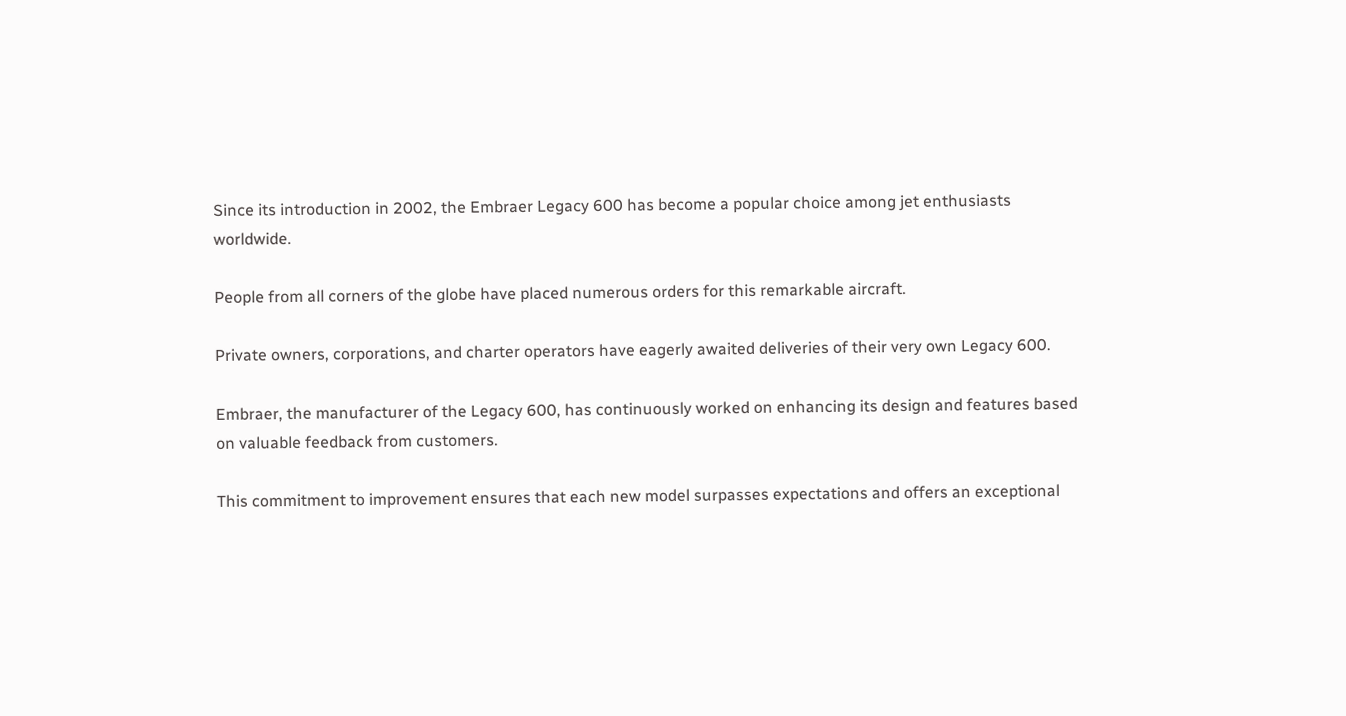Since its introduction in 2002, the Embraer Legacy 600 has become a popular choice among jet enthusiasts worldwide.

People from all corners of the globe have placed numerous orders for this remarkable aircraft.

Private owners, corporations, and charter operators have eagerly awaited deliveries of their very own Legacy 600.

Embraer, the manufacturer of the Legacy 600, has continuously worked on enhancing its design and features based on valuable feedback from customers.

This commitment to improvement ensures that each new model surpasses expectations and offers an exceptional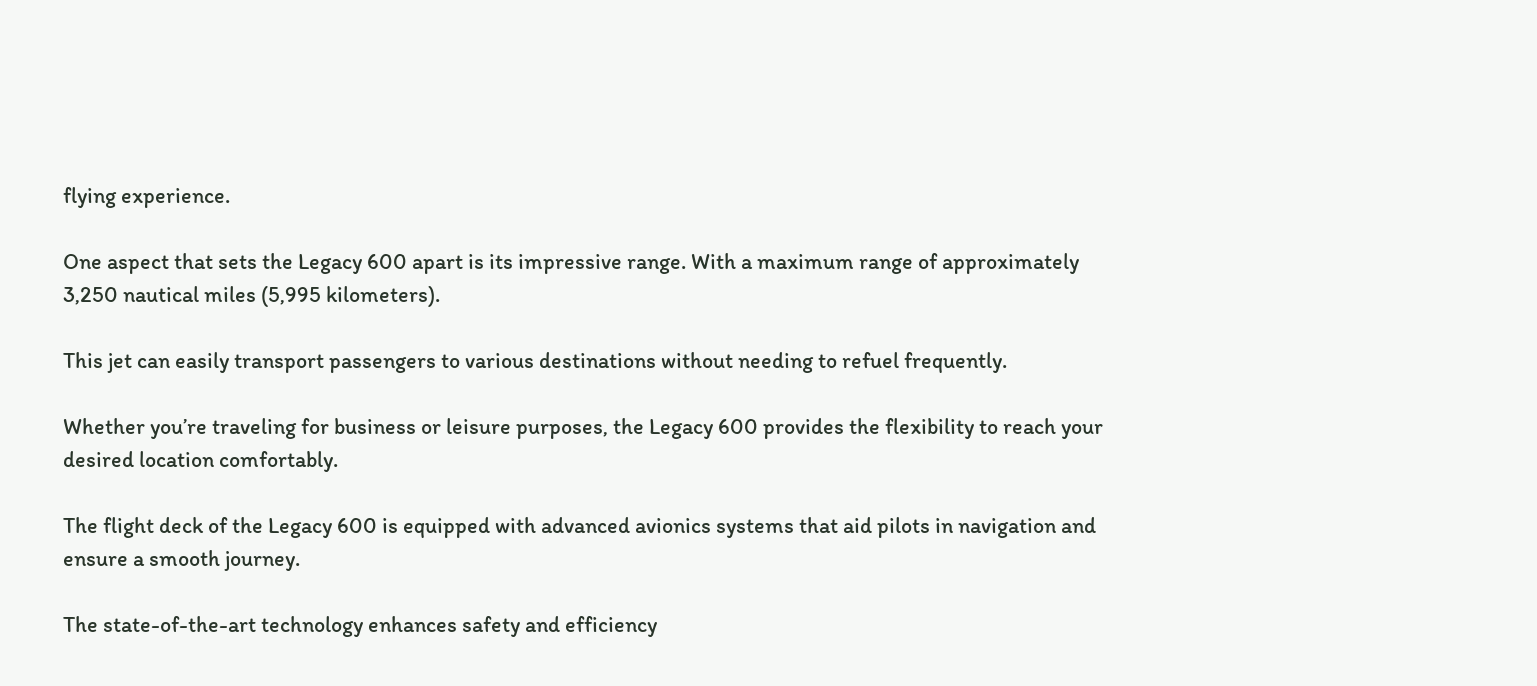flying experience.

One aspect that sets the Legacy 600 apart is its impressive range. With a maximum range of approximately 3,250 nautical miles (5,995 kilometers).

This jet can easily transport passengers to various destinations without needing to refuel frequently.

Whether you’re traveling for business or leisure purposes, the Legacy 600 provides the flexibility to reach your desired location comfortably.

The flight deck of the Legacy 600 is equipped with advanced avionics systems that aid pilots in navigation and ensure a smooth journey.

The state-of-the-art technology enhances safety and efficiency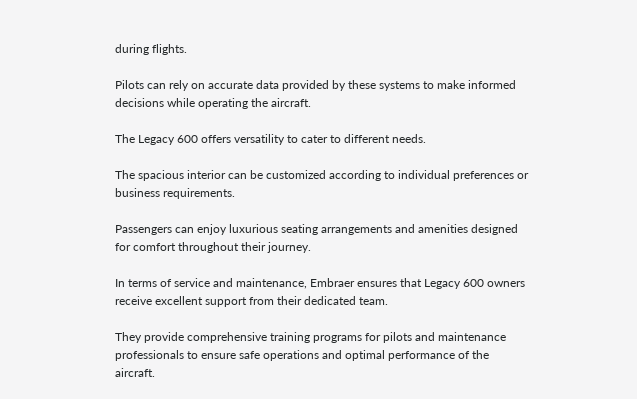during flights.

Pilots can rely on accurate data provided by these systems to make informed decisions while operating the aircraft.

The Legacy 600 offers versatility to cater to different needs.

The spacious interior can be customized according to individual preferences or business requirements.

Passengers can enjoy luxurious seating arrangements and amenities designed for comfort throughout their journey.

In terms of service and maintenance, Embraer ensures that Legacy 600 owners receive excellent support from their dedicated team.

They provide comprehensive training programs for pilots and maintenance professionals to ensure safe operations and optimal performance of the aircraft.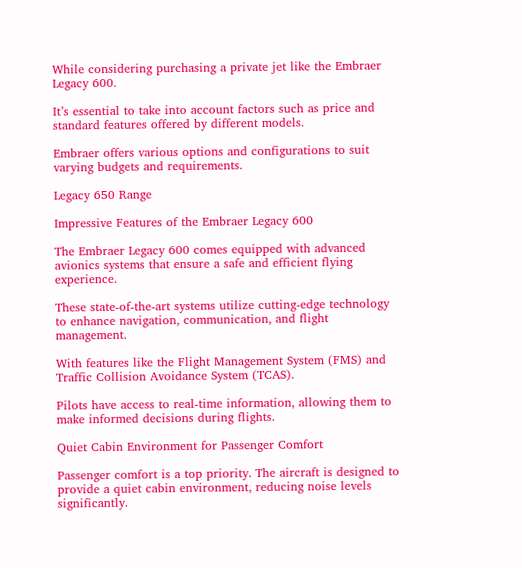While considering purchasing a private jet like the Embraer Legacy 600.

It’s essential to take into account factors such as price and standard features offered by different models.

Embraer offers various options and configurations to suit varying budgets and requirements.

Legacy 650 Range

Impressive Features of the Embraer Legacy 600

The Embraer Legacy 600 comes equipped with advanced avionics systems that ensure a safe and efficient flying experience.

These state-of-the-art systems utilize cutting-edge technology to enhance navigation, communication, and flight management.

With features like the Flight Management System (FMS) and Traffic Collision Avoidance System (TCAS).

Pilots have access to real-time information, allowing them to make informed decisions during flights.

Quiet Cabin Environment for Passenger Comfort

Passenger comfort is a top priority. The aircraft is designed to provide a quiet cabin environment, reducing noise levels significantly.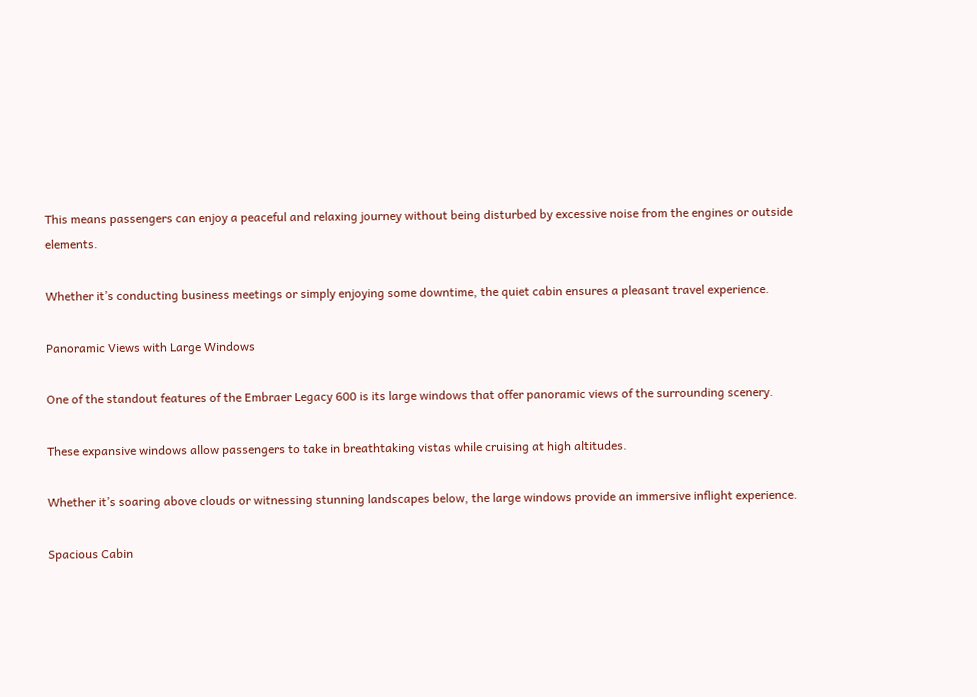This means passengers can enjoy a peaceful and relaxing journey without being disturbed by excessive noise from the engines or outside elements.

Whether it’s conducting business meetings or simply enjoying some downtime, the quiet cabin ensures a pleasant travel experience.

Panoramic Views with Large Windows

One of the standout features of the Embraer Legacy 600 is its large windows that offer panoramic views of the surrounding scenery.

These expansive windows allow passengers to take in breathtaking vistas while cruising at high altitudes.

Whether it’s soaring above clouds or witnessing stunning landscapes below, the large windows provide an immersive inflight experience.

Spacious Cabin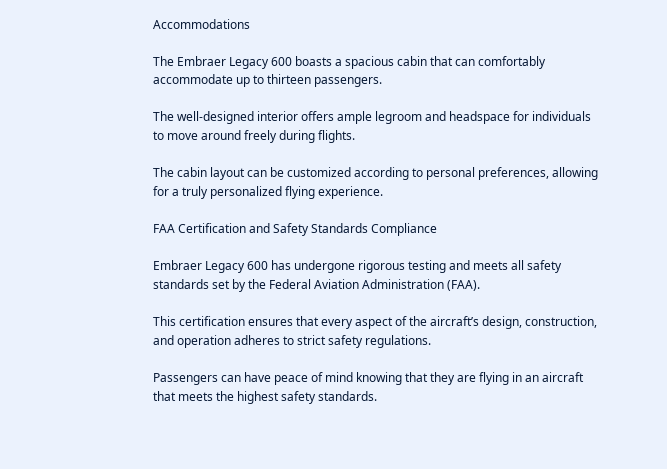Accommodations

The Embraer Legacy 600 boasts a spacious cabin that can comfortably accommodate up to thirteen passengers.

The well-designed interior offers ample legroom and headspace for individuals to move around freely during flights.

The cabin layout can be customized according to personal preferences, allowing for a truly personalized flying experience.

FAA Certification and Safety Standards Compliance

Embraer Legacy 600 has undergone rigorous testing and meets all safety standards set by the Federal Aviation Administration (FAA).

This certification ensures that every aspect of the aircraft’s design, construction, and operation adheres to strict safety regulations.

Passengers can have peace of mind knowing that they are flying in an aircraft that meets the highest safety standards.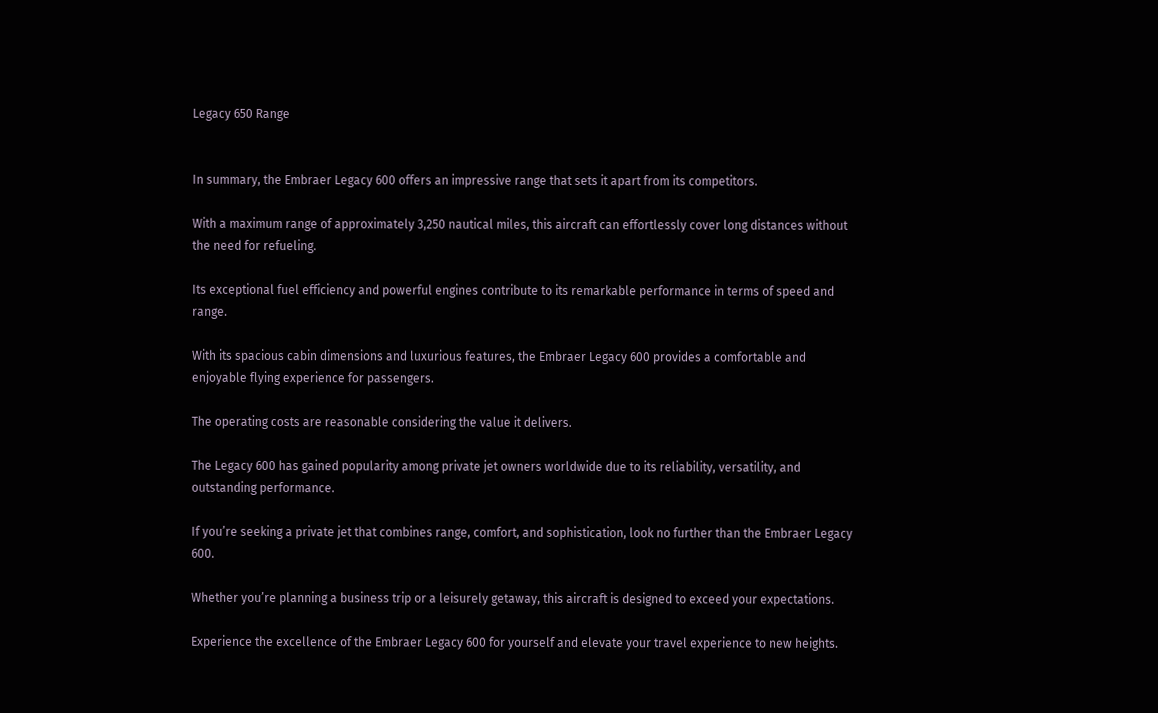Legacy 650 Range


In summary, the Embraer Legacy 600 offers an impressive range that sets it apart from its competitors.

With a maximum range of approximately 3,250 nautical miles, this aircraft can effortlessly cover long distances without the need for refueling.

Its exceptional fuel efficiency and powerful engines contribute to its remarkable performance in terms of speed and range.

With its spacious cabin dimensions and luxurious features, the Embraer Legacy 600 provides a comfortable and enjoyable flying experience for passengers.

The operating costs are reasonable considering the value it delivers.

The Legacy 600 has gained popularity among private jet owners worldwide due to its reliability, versatility, and outstanding performance.

If you’re seeking a private jet that combines range, comfort, and sophistication, look no further than the Embraer Legacy 600.

Whether you’re planning a business trip or a leisurely getaway, this aircraft is designed to exceed your expectations.

Experience the excellence of the Embraer Legacy 600 for yourself and elevate your travel experience to new heights.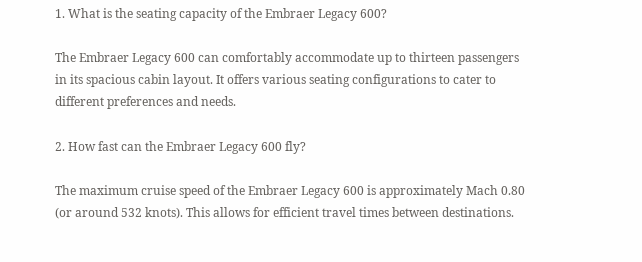1. What is the seating capacity of the Embraer Legacy 600?

The Embraer Legacy 600 can comfortably accommodate up to thirteen passengers in its spacious cabin layout. It offers various seating configurations to cater to different preferences and needs.

2. How fast can the Embraer Legacy 600 fly?

The maximum cruise speed of the Embraer Legacy 600 is approximately Mach 0.80 (or around 532 knots). This allows for efficient travel times between destinations.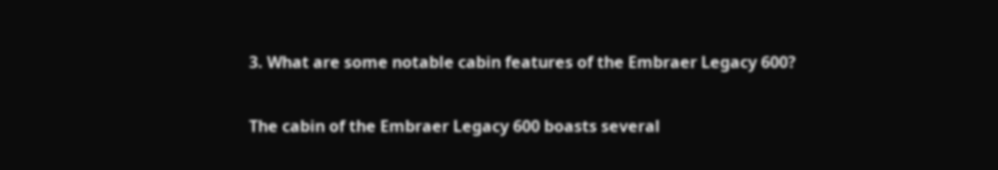3. What are some notable cabin features of the Embraer Legacy 600?

The cabin of the Embraer Legacy 600 boasts several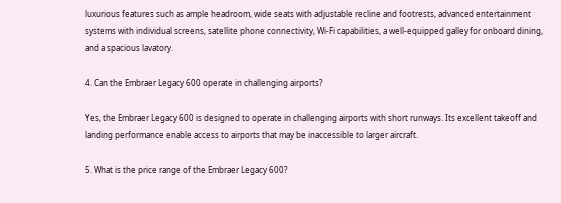luxurious features such as ample headroom, wide seats with adjustable recline and footrests, advanced entertainment systems with individual screens, satellite phone connectivity, Wi-Fi capabilities, a well-equipped galley for onboard dining, and a spacious lavatory.

4. Can the Embraer Legacy 600 operate in challenging airports?

Yes, the Embraer Legacy 600 is designed to operate in challenging airports with short runways. Its excellent takeoff and landing performance enable access to airports that may be inaccessible to larger aircraft.

5. What is the price range of the Embraer Legacy 600?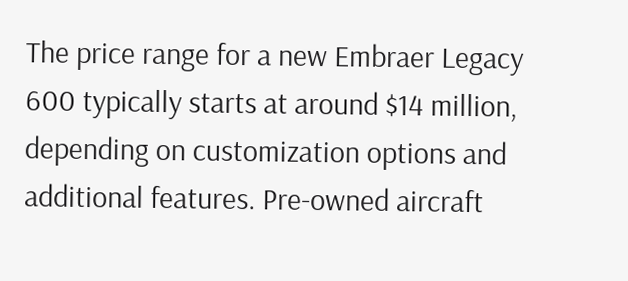The price range for a new Embraer Legacy 600 typically starts at around $14 million, depending on customization options and additional features. Pre-owned aircraft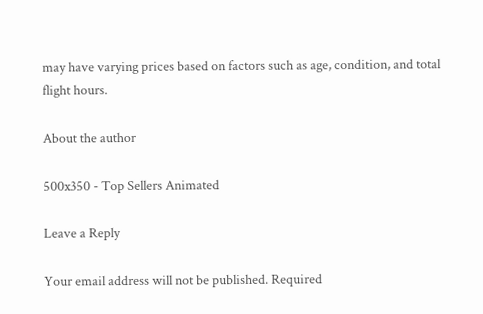may have varying prices based on factors such as age, condition, and total flight hours.

About the author

500x350 - Top Sellers Animated

Leave a Reply

Your email address will not be published. Required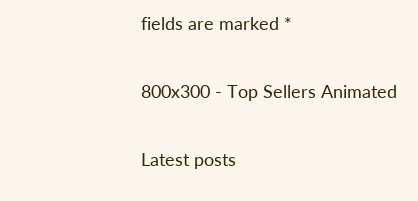fields are marked *

800x300 - Top Sellers Animated

Latest posts